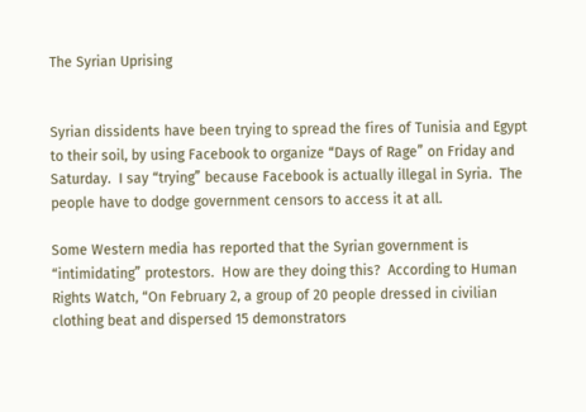The Syrian Uprising


Syrian dissidents have been trying to spread the fires of Tunisia and Egypt to their soil, by using Facebook to organize “Days of Rage” on Friday and Saturday.  I say “trying” because Facebook is actually illegal in Syria.  The people have to dodge government censors to access it at all.

Some Western media has reported that the Syrian government is “intimidating” protestors.  How are they doing this?  According to Human Rights Watch, “On February 2, a group of 20 people dressed in civilian clothing beat and dispersed 15 demonstrators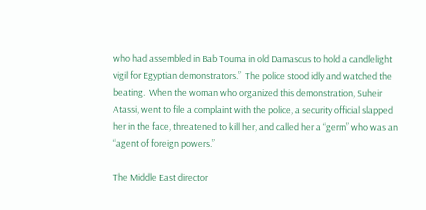who had assembled in Bab Touma in old Damascus to hold a candlelight vigil for Egyptian demonstrators.”  The police stood idly and watched the beating.  When the woman who organized this demonstration, Suheir Atassi, went to file a complaint with the police, a security official slapped her in the face, threatened to kill her, and called her a “germ” who was an “agent of foreign powers.”

The Middle East director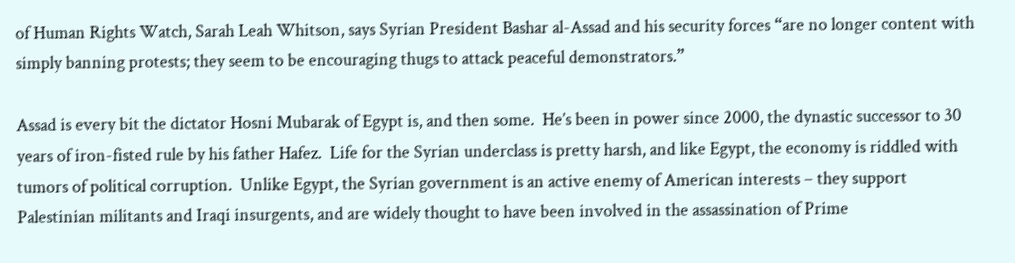of Human Rights Watch, Sarah Leah Whitson, says Syrian President Bashar al-Assad and his security forces “are no longer content with simply banning protests; they seem to be encouraging thugs to attack peaceful demonstrators.”

Assad is every bit the dictator Hosni Mubarak of Egypt is, and then some.  He’s been in power since 2000, the dynastic successor to 30 years of iron-fisted rule by his father Hafez.  Life for the Syrian underclass is pretty harsh, and like Egypt, the economy is riddled with tumors of political corruption.  Unlike Egypt, the Syrian government is an active enemy of American interests – they support Palestinian militants and Iraqi insurgents, and are widely thought to have been involved in the assassination of Prime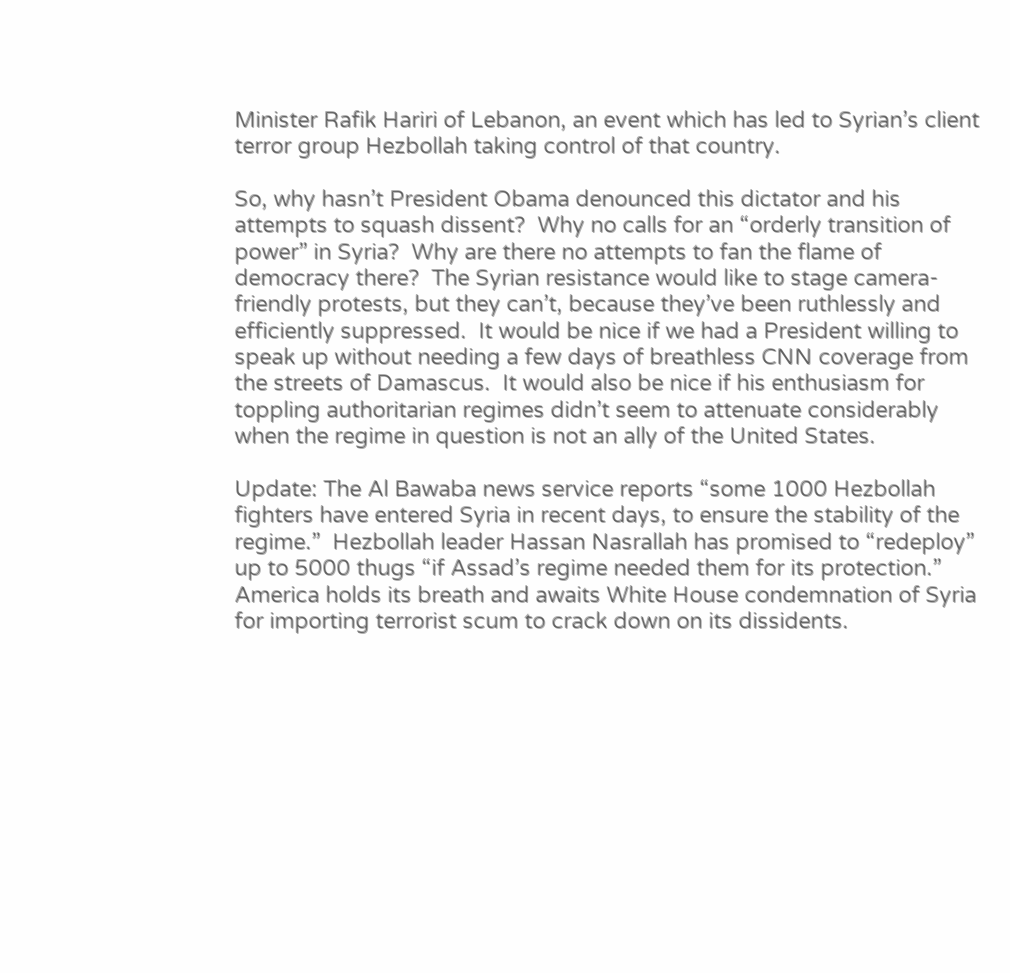Minister Rafik Hariri of Lebanon, an event which has led to Syrian’s client terror group Hezbollah taking control of that country.

So, why hasn’t President Obama denounced this dictator and his attempts to squash dissent?  Why no calls for an “orderly transition of power” in Syria?  Why are there no attempts to fan the flame of democracy there?  The Syrian resistance would like to stage camera-friendly protests, but they can’t, because they’ve been ruthlessly and efficiently suppressed.  It would be nice if we had a President willing to speak up without needing a few days of breathless CNN coverage from the streets of Damascus.  It would also be nice if his enthusiasm for toppling authoritarian regimes didn’t seem to attenuate considerably when the regime in question is not an ally of the United States.

Update: The Al Bawaba news service reports “some 1000 Hezbollah fighters have entered Syria in recent days, to ensure the stability of the regime.”  Hezbollah leader Hassan Nasrallah has promised to “redeploy” up to 5000 thugs “if Assad’s regime needed them for its protection.”  America holds its breath and awaits White House condemnation of Syria for importing terrorist scum to crack down on its dissidents.